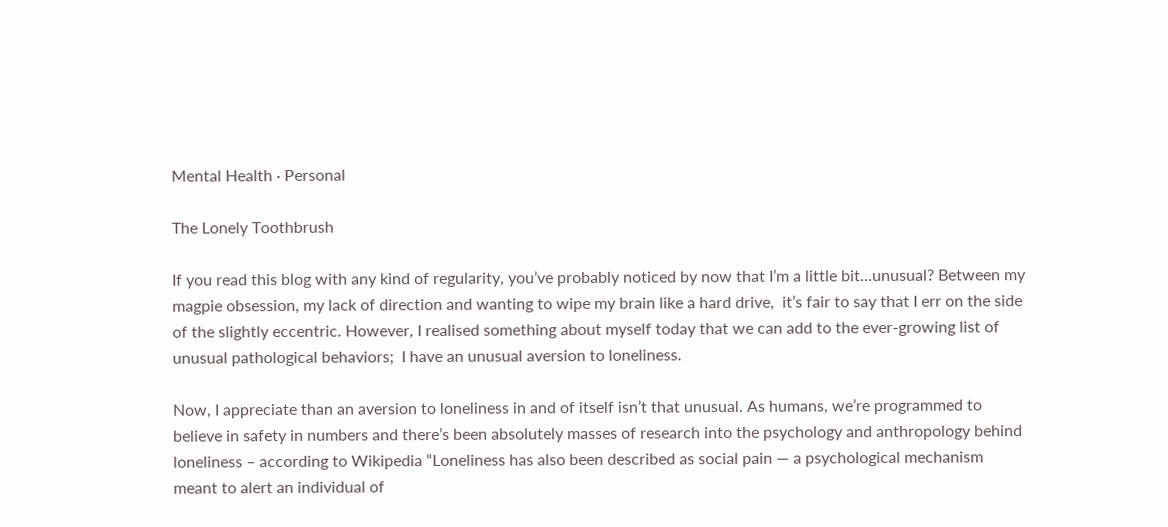Mental Health · Personal

The Lonely Toothbrush

If you read this blog with any kind of regularity, you’ve probably noticed by now that I’m a little bit…unusual? Between my magpie obsession, my lack of direction and wanting to wipe my brain like a hard drive,  it’s fair to say that I err on the side of the slightly eccentric. However, I realised something about myself today that we can add to the ever-growing list of unusual pathological behaviors;  I have an unusual aversion to loneliness.

Now, I appreciate than an aversion to loneliness in and of itself isn’t that unusual. As humans, we’re programmed to believe in safety in numbers and there’s been absolutely masses of research into the psychology and anthropology behind loneliness – according to Wikipedia “Loneliness has also been described as social pain — a psychological mechanism meant to alert an individual of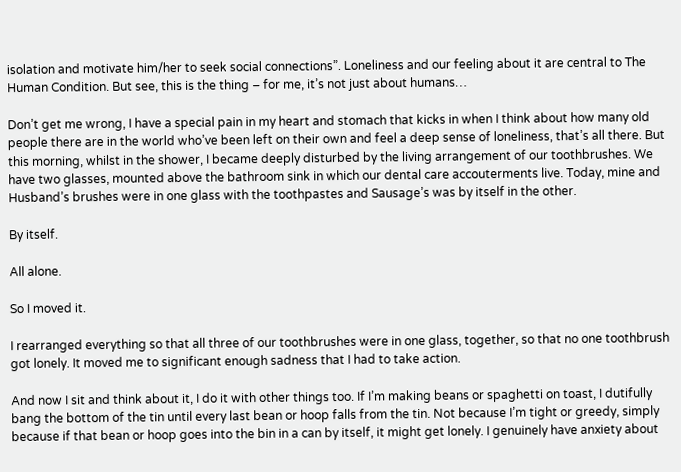isolation and motivate him/her to seek social connections”. Loneliness and our feeling about it are central to The Human Condition. But see, this is the thing – for me, it’s not just about humans…

Don’t get me wrong, I have a special pain in my heart and stomach that kicks in when I think about how many old people there are in the world who’ve been left on their own and feel a deep sense of loneliness, that’s all there. But this morning, whilst in the shower, I became deeply disturbed by the living arrangement of our toothbrushes. We have two glasses, mounted above the bathroom sink in which our dental care accouterments live. Today, mine and Husband’s brushes were in one glass with the toothpastes and Sausage’s was by itself in the other.

By itself.

All alone.

So I moved it.

I rearranged everything so that all three of our toothbrushes were in one glass, together, so that no one toothbrush got lonely. It moved me to significant enough sadness that I had to take action.

And now I sit and think about it, I do it with other things too. If I’m making beans or spaghetti on toast, I dutifully bang the bottom of the tin until every last bean or hoop falls from the tin. Not because I’m tight or greedy, simply because if that bean or hoop goes into the bin in a can by itself, it might get lonely. I genuinely have anxiety about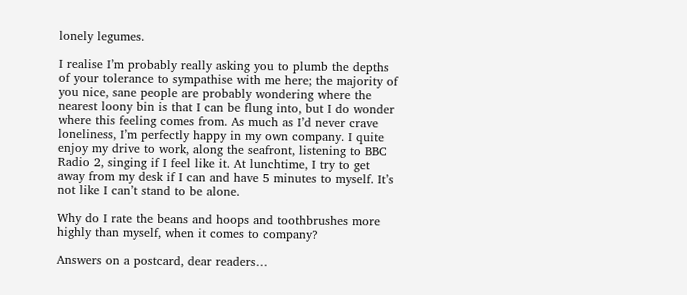lonely legumes.

I realise I’m probably really asking you to plumb the depths of your tolerance to sympathise with me here; the majority of you nice, sane people are probably wondering where the nearest loony bin is that I can be flung into, but I do wonder where this feeling comes from. As much as I’d never crave loneliness, I’m perfectly happy in my own company. I quite enjoy my drive to work, along the seafront, listening to BBC Radio 2, singing if I feel like it. At lunchtime, I try to get away from my desk if I can and have 5 minutes to myself. It’s not like I can’t stand to be alone.

Why do I rate the beans and hoops and toothbrushes more highly than myself, when it comes to company?

Answers on a postcard, dear readers…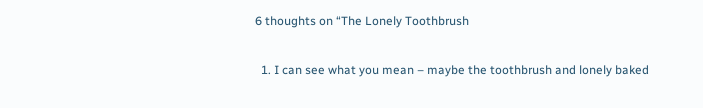6 thoughts on “The Lonely Toothbrush

  1. I can see what you mean – maybe the toothbrush and lonely baked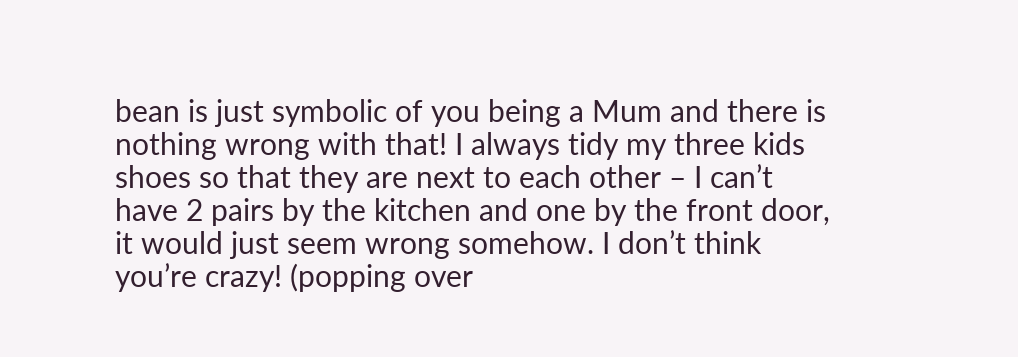bean is just symbolic of you being a Mum and there is nothing wrong with that! I always tidy my three kids shoes so that they are next to each other – I can’t have 2 pairs by the kitchen and one by the front door, it would just seem wrong somehow. I don’t think you’re crazy! (popping over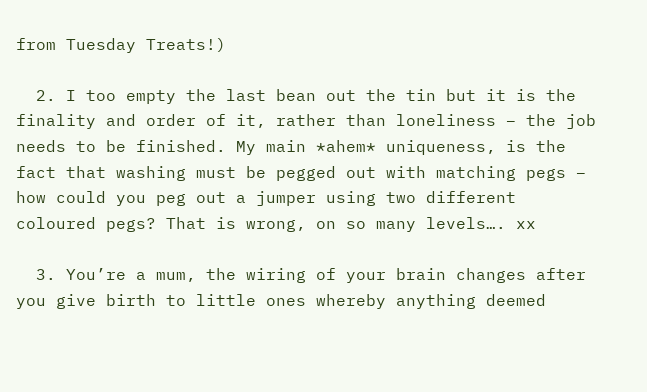from Tuesday Treats!)

  2. I too empty the last bean out the tin but it is the finality and order of it, rather than loneliness – the job needs to be finished. My main *ahem* uniqueness, is the fact that washing must be pegged out with matching pegs – how could you peg out a jumper using two different coloured pegs? That is wrong, on so many levels…. xx

  3. You’re a mum, the wiring of your brain changes after you give birth to little ones whereby anything deemed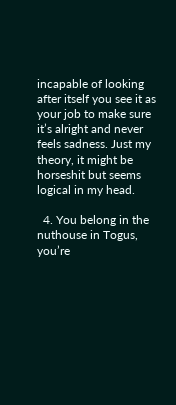incapable of looking after itself you see it as your job to make sure it’s alright and never feels sadness. Just my theory, it might be horseshit but seems logical in my head.

  4. You belong in the nuthouse in Togus, you’re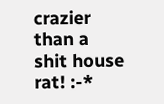crazier than a shit house rat! :-*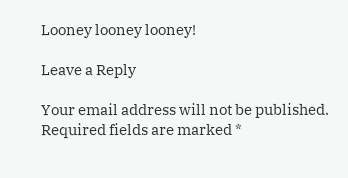Looney looney looney!

Leave a Reply

Your email address will not be published. Required fields are marked *